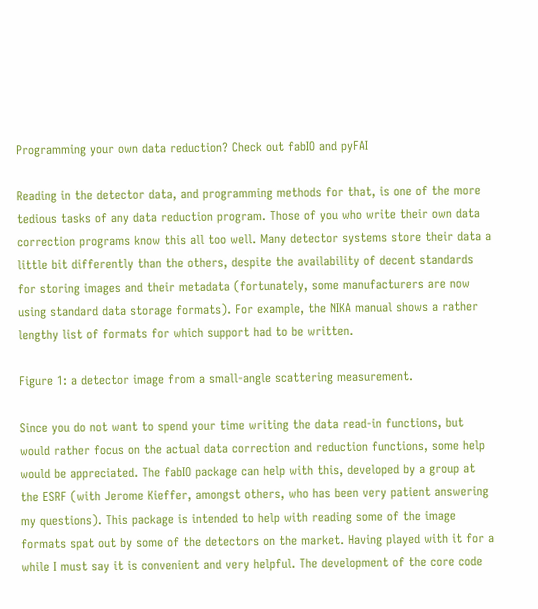Programming your own data reduction? Check out fabIO and pyFAI

Reading in the detector data, and programming methods for that, is one of the more tedious tasks of any data reduction program. Those of you who write their own data correction programs know this all too well. Many detector systems store their data a little bit differently than the others, despite the availability of decent standards for storing images and their metadata (fortunately, some manufacturers are now using standard data storage formats). For example, the NIKA manual shows a rather lengthy list of formats for which support had to be written.

Figure 1: a detector image from a small-angle scattering measurement.

Since you do not want to spend your time writing the data read-in functions, but would rather focus on the actual data correction and reduction functions, some help would be appreciated. The fabIO package can help with this, developed by a group at the ESRF (with Jerome Kieffer, amongst others, who has been very patient answering my questions). This package is intended to help with reading some of the image formats spat out by some of the detectors on the market. Having played with it for a while I must say it is convenient and very helpful. The development of the core code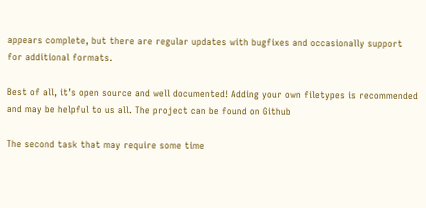appears complete, but there are regular updates with bugfixes and occasionally support for additional formats.

Best of all, it’s open source and well documented! Adding your own filetypes is recommended and may be helpful to us all. The project can be found on Github

The second task that may require some time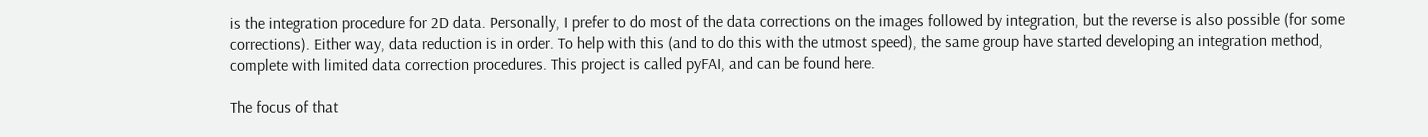is the integration procedure for 2D data. Personally, I prefer to do most of the data corrections on the images followed by integration, but the reverse is also possible (for some corrections). Either way, data reduction is in order. To help with this (and to do this with the utmost speed), the same group have started developing an integration method, complete with limited data correction procedures. This project is called pyFAI, and can be found here.

The focus of that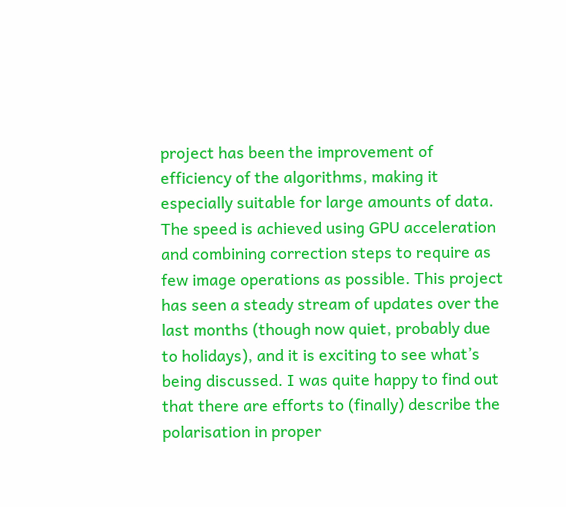project has been the improvement of efficiency of the algorithms, making it especially suitable for large amounts of data. The speed is achieved using GPU acceleration and combining correction steps to require as few image operations as possible. This project has seen a steady stream of updates over the last months (though now quiet, probably due to holidays), and it is exciting to see what’s being discussed. I was quite happy to find out that there are efforts to (finally) describe the polarisation in proper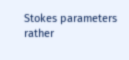Stokes parameters rather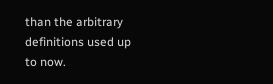than the arbitrary definitions used up to now.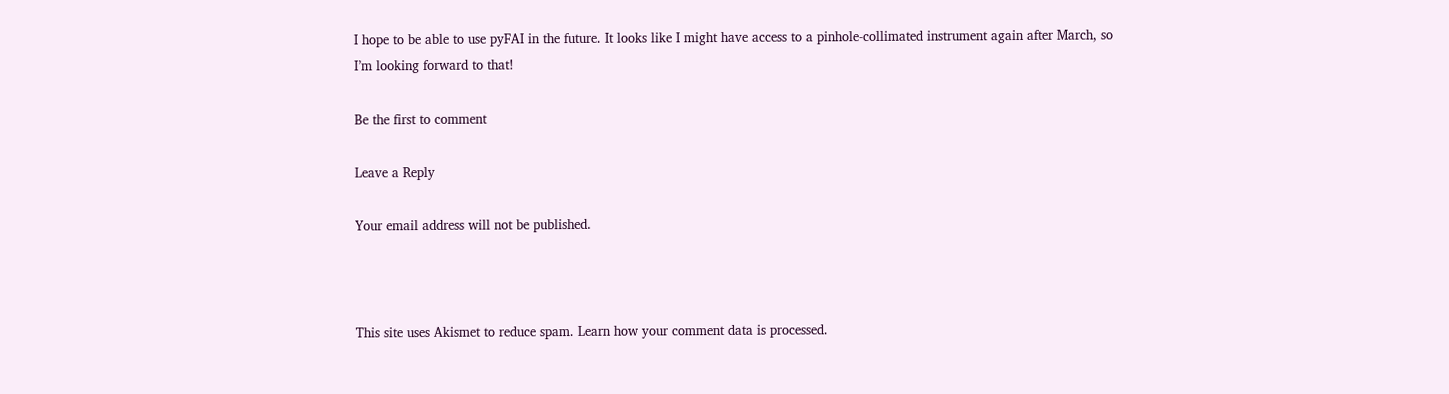I hope to be able to use pyFAI in the future. It looks like I might have access to a pinhole-collimated instrument again after March, so I’m looking forward to that!

Be the first to comment

Leave a Reply

Your email address will not be published.



This site uses Akismet to reduce spam. Learn how your comment data is processed.